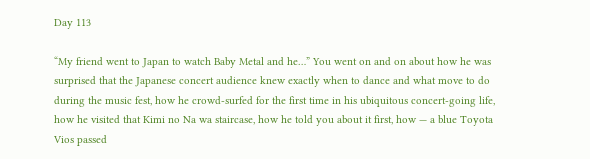Day 113

“My friend went to Japan to watch Baby Metal and he…” You went on and on about how he was surprised that the Japanese concert audience knew exactly when to dance and what move to do during the music fest, how he crowd-surfed for the first time in his ubiquitous concert-going life, how he visited that Kimi no Na wa staircase, how he told you about it first, how — a blue Toyota Vios passed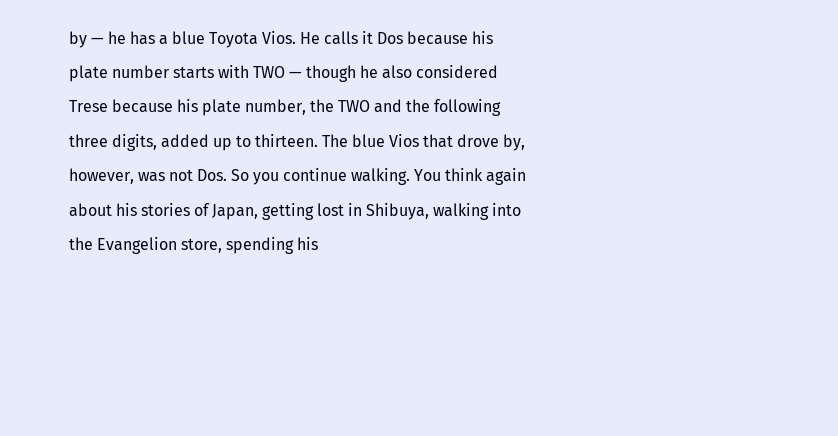by — he has a blue Toyota Vios. He calls it Dos because his plate number starts with TWO — though he also considered Trese because his plate number, the TWO and the following three digits, added up to thirteen. The blue Vios that drove by, however, was not Dos. So you continue walking. You think again about his stories of Japan, getting lost in Shibuya, walking into the Evangelion store, spending his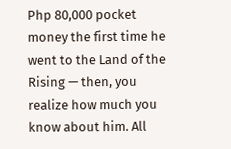Php 80,000 pocket money the first time he went to the Land of the Rising — then, you realize how much you know about him. All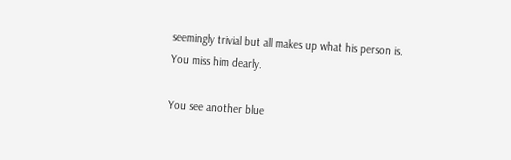seemingly trivial but all makes up what his person is. You miss him dearly.

You see another blue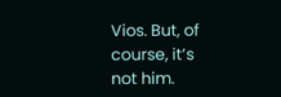Vios. But, of course, it’s not him.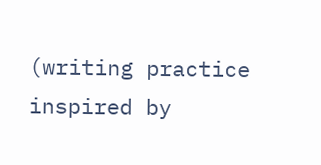(writing practice inspired by